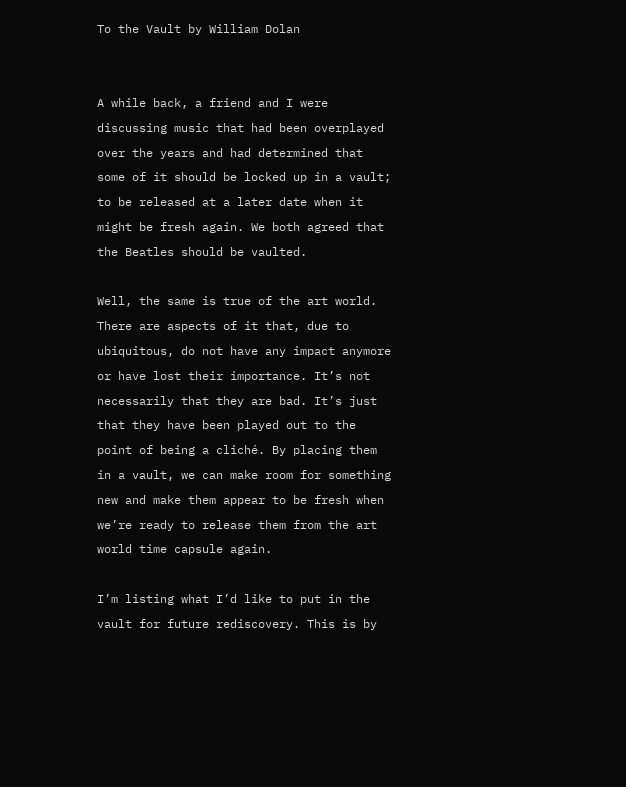To the Vault by William Dolan


A while back, a friend and I were discussing music that had been overplayed over the years and had determined that some of it should be locked up in a vault; to be released at a later date when it might be fresh again. We both agreed that the Beatles should be vaulted.

Well, the same is true of the art world. There are aspects of it that, due to ubiquitous, do not have any impact anymore or have lost their importance. It’s not necessarily that they are bad. It’s just that they have been played out to the point of being a cliché. By placing them in a vault, we can make room for something new and make them appear to be fresh when we’re ready to release them from the art world time capsule again.

I’m listing what I’d like to put in the vault for future rediscovery. This is by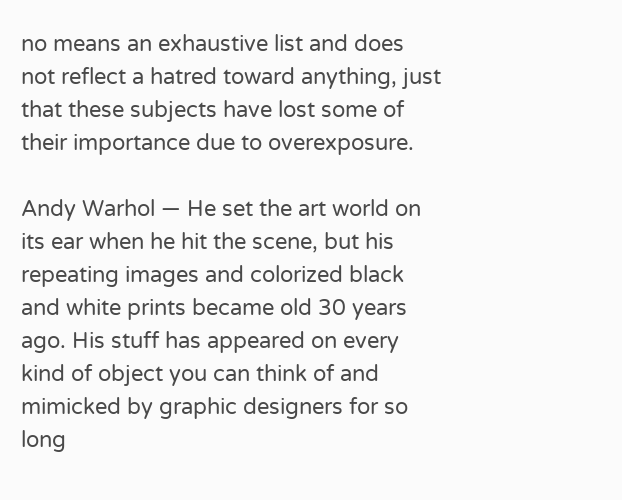no means an exhaustive list and does not reflect a hatred toward anything, just that these subjects have lost some of their importance due to overexposure.

Andy Warhol — He set the art world on its ear when he hit the scene, but his repeating images and colorized black and white prints became old 30 years ago. His stuff has appeared on every kind of object you can think of and mimicked by graphic designers for so long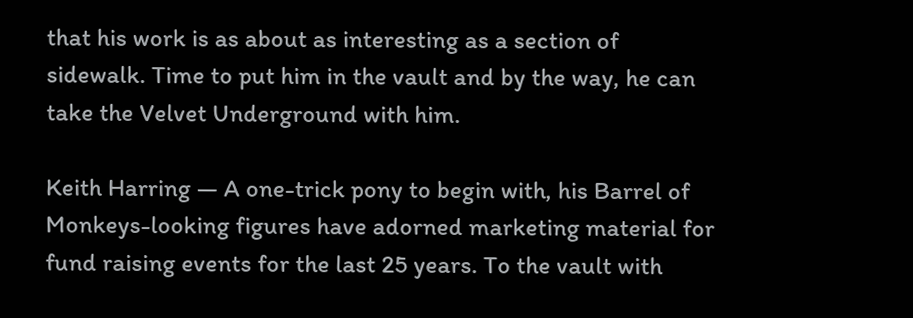that his work is as about as interesting as a section of sidewalk. Time to put him in the vault and by the way, he can take the Velvet Underground with him.

Keith Harring — A one-trick pony to begin with, his Barrel of Monkeys-looking figures have adorned marketing material for fund raising events for the last 25 years. To the vault with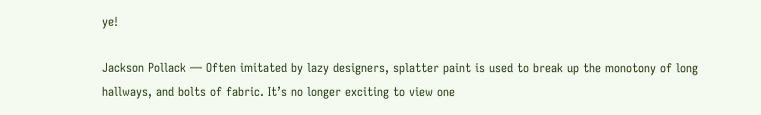ye!

Jackson Pollack — Often imitated by lazy designers, splatter paint is used to break up the monotony of long hallways, and bolts of fabric. It’s no longer exciting to view one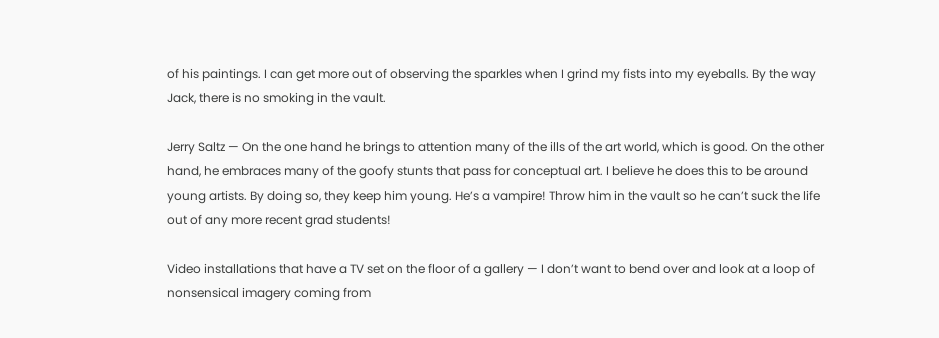of his paintings. I can get more out of observing the sparkles when I grind my fists into my eyeballs. By the way Jack, there is no smoking in the vault.

Jerry Saltz — On the one hand he brings to attention many of the ills of the art world, which is good. On the other hand, he embraces many of the goofy stunts that pass for conceptual art. I believe he does this to be around young artists. By doing so, they keep him young. He’s a vampire! Throw him in the vault so he can’t suck the life out of any more recent grad students!

Video installations that have a TV set on the floor of a gallery — I don’t want to bend over and look at a loop of nonsensical imagery coming from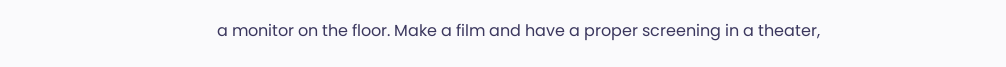a monitor on the floor. Make a film and have a proper screening in a theater,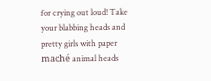for crying out loud! Take your blabbing heads and pretty girls with paper maché animal heads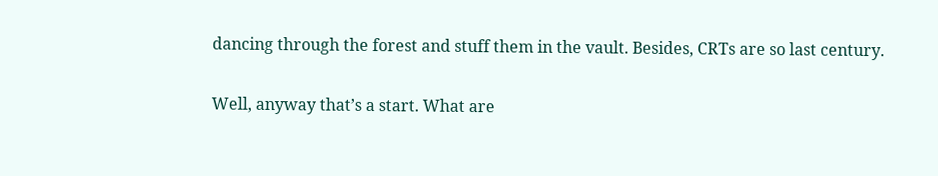dancing through the forest and stuff them in the vault. Besides, CRTs are so last century.

Well, anyway that’s a start. What are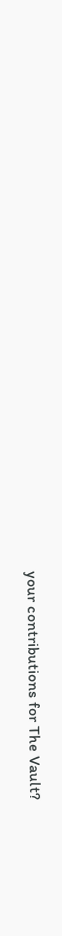your contributions for The Vault?